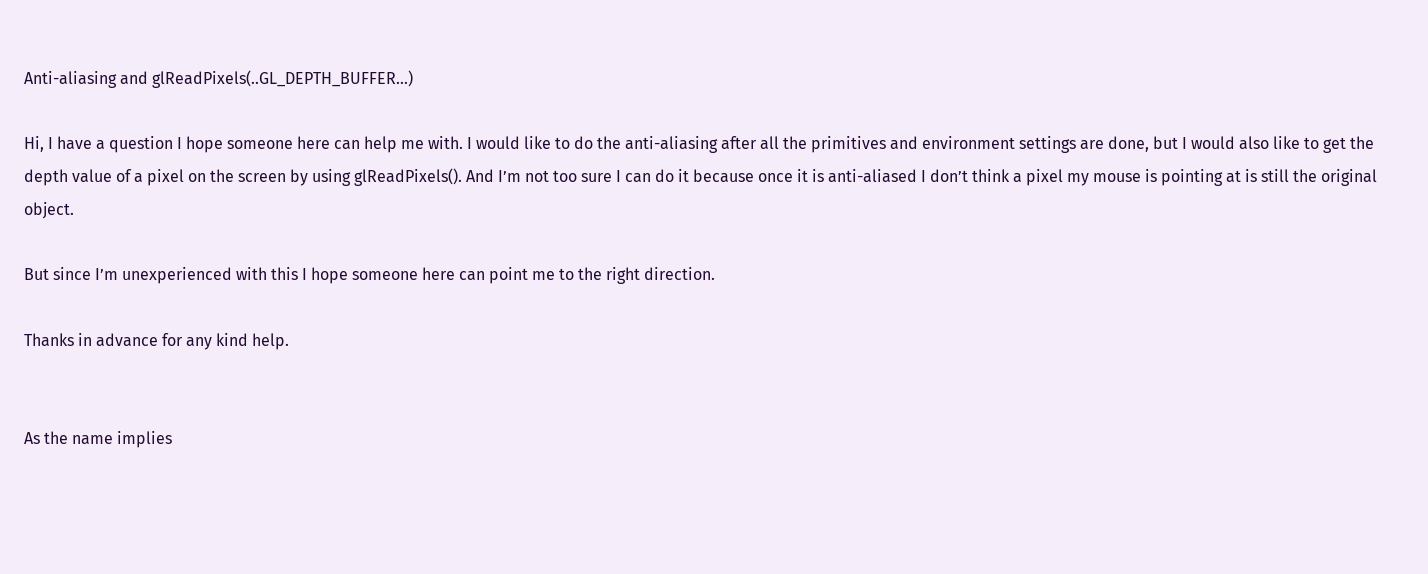Anti-aliasing and glReadPixels(..GL_DEPTH_BUFFER...)

Hi, I have a question I hope someone here can help me with. I would like to do the anti-aliasing after all the primitives and environment settings are done, but I would also like to get the depth value of a pixel on the screen by using glReadPixels(). And I’m not too sure I can do it because once it is anti-aliased I don’t think a pixel my mouse is pointing at is still the original object.

But since I’m unexperienced with this I hope someone here can point me to the right direction.

Thanks in advance for any kind help.


As the name implies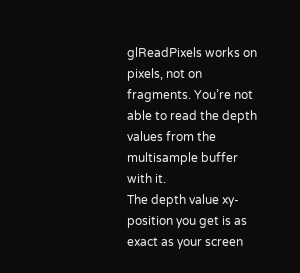glReadPixels works on pixels, not on fragments. You’re not able to read the depth values from the multisample buffer with it.
The depth value xy-position you get is as exact as your screen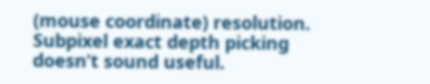(mouse coordinate) resolution. Subpixel exact depth picking doesn’t sound useful.